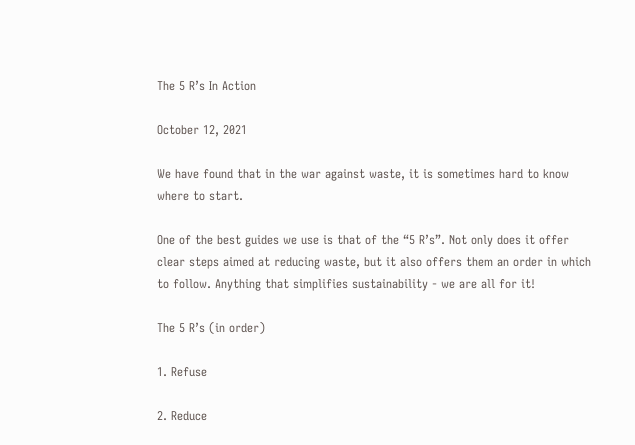The 5 R’s In Action

October 12, 2021

We have found that in the war against waste, it is sometimes hard to know where to start.

One of the best guides we use is that of the “5 R’s”. Not only does it offer clear steps aimed at reducing waste, but it also offers them an order in which to follow. Anything that simplifies sustainability - we are all for it!

The 5 R’s (in order)

1. Refuse

2. Reduce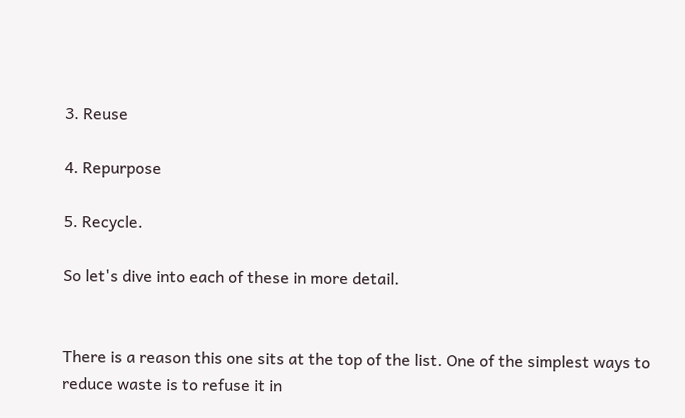3. Reuse

4. Repurpose

5. Recycle.

So let's dive into each of these in more detail.


There is a reason this one sits at the top of the list. One of the simplest ways to reduce waste is to refuse it in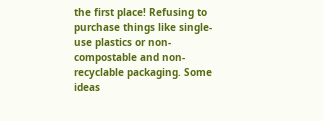the first place! Refusing to purchase things like single-use plastics or non-compostable and non-recyclable packaging. Some ideas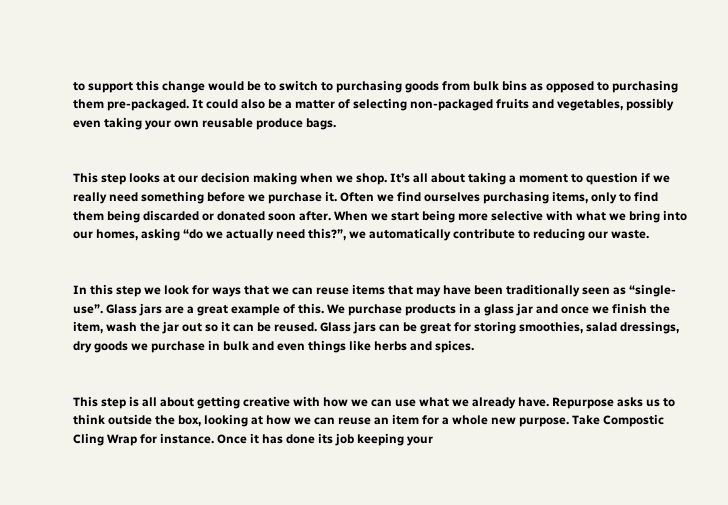to support this change would be to switch to purchasing goods from bulk bins as opposed to purchasing them pre-packaged. It could also be a matter of selecting non-packaged fruits and vegetables, possibly even taking your own reusable produce bags.


This step looks at our decision making when we shop. It’s all about taking a moment to question if we really need something before we purchase it. Often we find ourselves purchasing items, only to find them being discarded or donated soon after. When we start being more selective with what we bring into our homes, asking “do we actually need this?”, we automatically contribute to reducing our waste.


In this step we look for ways that we can reuse items that may have been traditionally seen as “single-use”. Glass jars are a great example of this. We purchase products in a glass jar and once we finish the item, wash the jar out so it can be reused. Glass jars can be great for storing smoothies, salad dressings, dry goods we purchase in bulk and even things like herbs and spices.


This step is all about getting creative with how we can use what we already have. Repurpose asks us to think outside the box, looking at how we can reuse an item for a whole new purpose. Take Compostic Cling Wrap for instance. Once it has done its job keeping your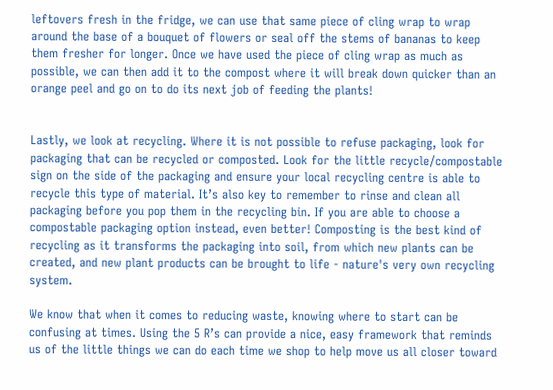leftovers fresh in the fridge, we can use that same piece of cling wrap to wrap around the base of a bouquet of flowers or seal off the stems of bananas to keep them fresher for longer. Once we have used the piece of cling wrap as much as possible, we can then add it to the compost where it will break down quicker than an orange peel and go on to do its next job of feeding the plants!


Lastly, we look at recycling. Where it is not possible to refuse packaging, look for packaging that can be recycled or composted. Look for the little recycle/compostable sign on the side of the packaging and ensure your local recycling centre is able to recycle this type of material. It’s also key to remember to rinse and clean all packaging before you pop them in the recycling bin. If you are able to choose a compostable packaging option instead, even better! Composting is the best kind of recycling as it transforms the packaging into soil, from which new plants can be created, and new plant products can be brought to life - nature's very own recycling system.

We know that when it comes to reducing waste, knowing where to start can be confusing at times. Using the 5 R’s can provide a nice, easy framework that reminds us of the little things we can do each time we shop to help move us all closer toward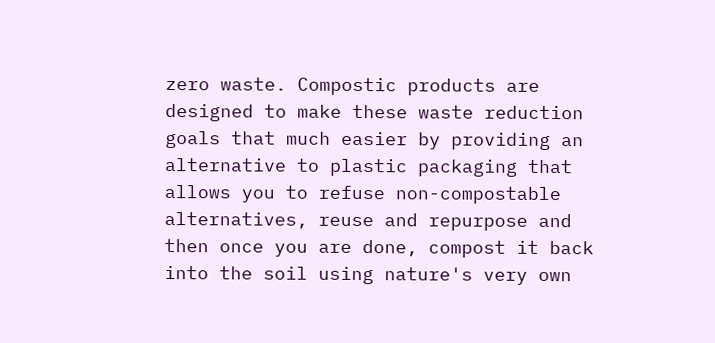zero waste. Compostic products are designed to make these waste reduction goals that much easier by providing an alternative to plastic packaging that allows you to refuse non-compostable alternatives, reuse and repurpose and then once you are done, compost it back into the soil using nature's very own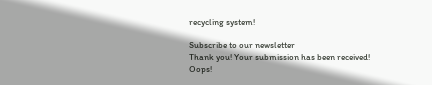recycling system!

Subscribe to our newsletter
Thank you! Your submission has been received!
Oops!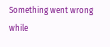Something went wrong while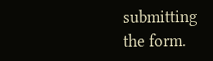submitting the form.